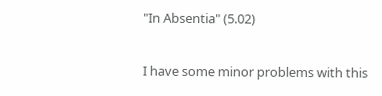"In Absentia" (5.02)

I have some minor problems with this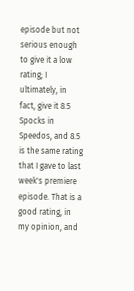episode but not serious enough to give it a low rating; I ultimately, in fact, give it 8.5 Spocks in Speedos, and 8.5 is the same rating that I gave to last week's premiere episode. That is a good rating, in my opinion, and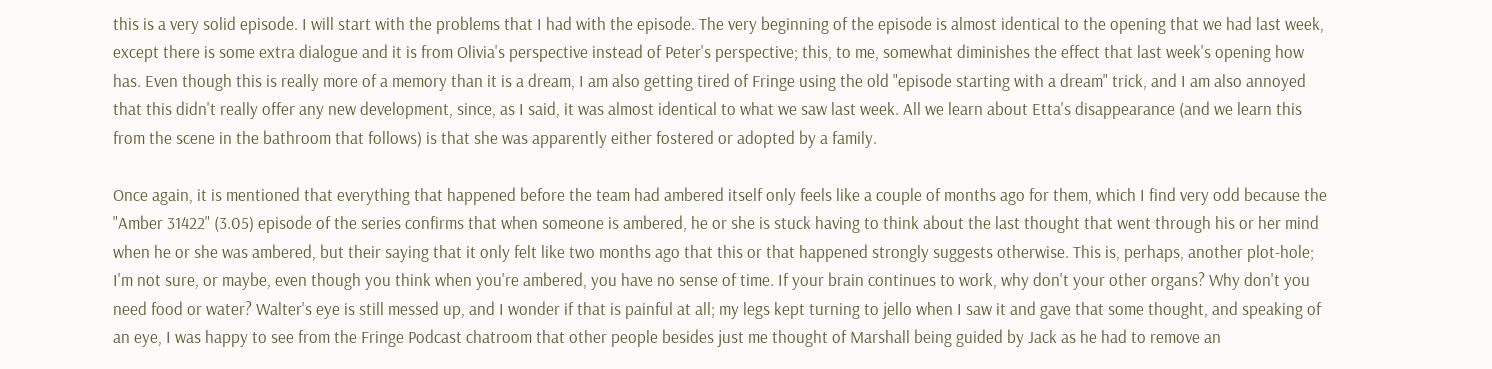this is a very solid episode. I will start with the problems that I had with the episode. The very beginning of the episode is almost identical to the opening that we had last week, except there is some extra dialogue and it is from Olivia's perspective instead of Peter's perspective; this, to me, somewhat diminishes the effect that last week's opening how has. Even though this is really more of a memory than it is a dream, I am also getting tired of Fringe using the old "episode starting with a dream" trick, and I am also annoyed that this didn't really offer any new development, since, as I said, it was almost identical to what we saw last week. All we learn about Etta's disappearance (and we learn this from the scene in the bathroom that follows) is that she was apparently either fostered or adopted by a family.

Once again, it is mentioned that everything that happened before the team had ambered itself only feels like a couple of months ago for them, which I find very odd because the "Amber 31422" (3.05) episode of the series confirms that when someone is ambered, he or she is stuck having to think about the last thought that went through his or her mind when he or she was ambered, but their saying that it only felt like two months ago that this or that happened strongly suggests otherwise. This is, perhaps, another plot-hole; I'm not sure, or maybe, even though you think when you're ambered, you have no sense of time. If your brain continues to work, why don't your other organs? Why don't you need food or water? Walter's eye is still messed up, and I wonder if that is painful at all; my legs kept turning to jello when I saw it and gave that some thought, and speaking of an eye, I was happy to see from the Fringe Podcast chatroom that other people besides just me thought of Marshall being guided by Jack as he had to remove an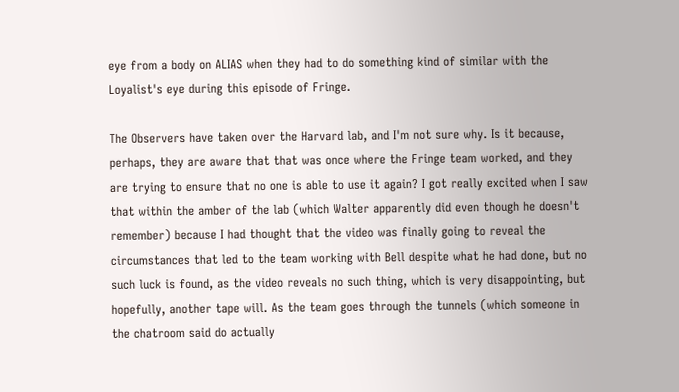eye from a body on ALIAS when they had to do something kind of similar with the Loyalist's eye during this episode of Fringe.

The Observers have taken over the Harvard lab, and I'm not sure why. Is it because, perhaps, they are aware that that was once where the Fringe team worked, and they are trying to ensure that no one is able to use it again? I got really excited when I saw that within the amber of the lab (which Walter apparently did even though he doesn't remember) because I had thought that the video was finally going to reveal the circumstances that led to the team working with Bell despite what he had done, but no such luck is found, as the video reveals no such thing, which is very disappointing, but hopefully, another tape will. As the team goes through the tunnels (which someone in the chatroom said do actually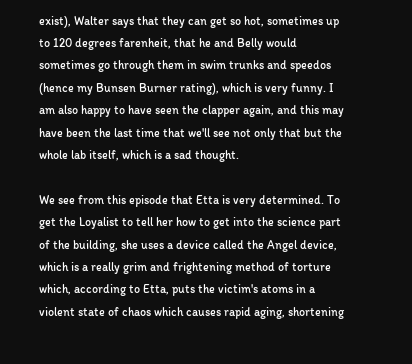exist), Walter says that they can get so hot, sometimes up to 120 degrees farenheit, that he and Belly would sometimes go through them in swim trunks and speedos (hence my Bunsen Burner rating), which is very funny. I am also happy to have seen the clapper again, and this may have been the last time that we'll see not only that but the whole lab itself, which is a sad thought.

We see from this episode that Etta is very determined. To get the Loyalist to tell her how to get into the science part of the building, she uses a device called the Angel device, which is a really grim and frightening method of torture which, according to Etta, puts the victim's atoms in a violent state of chaos which causes rapid aging, shortening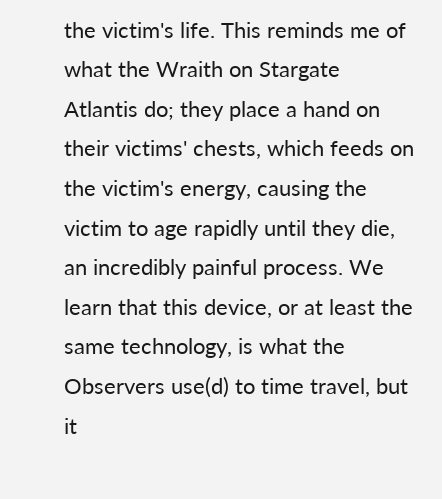the victim's life. This reminds me of what the Wraith on Stargate Atlantis do; they place a hand on their victims' chests, which feeds on the victim's energy, causing the victim to age rapidly until they die, an incredibly painful process. We learn that this device, or at least the same technology, is what the Observers use(d) to time travel, but it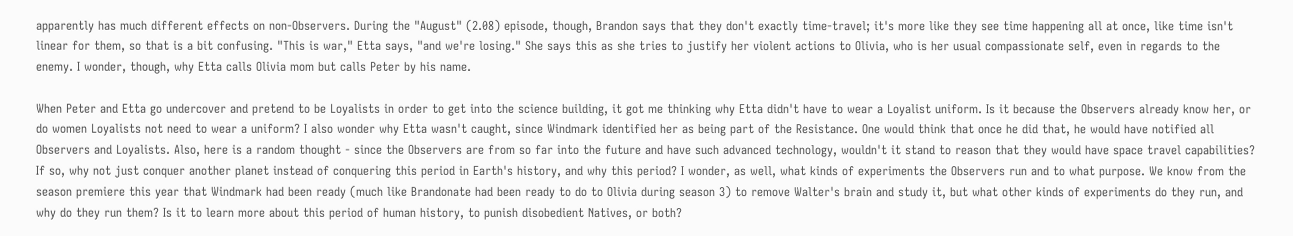apparently has much different effects on non-Observers. During the "August" (2.08) episode, though, Brandon says that they don't exactly time-travel; it's more like they see time happening all at once, like time isn't linear for them, so that is a bit confusing. "This is war," Etta says, "and we're losing." She says this as she tries to justify her violent actions to Olivia, who is her usual compassionate self, even in regards to the enemy. I wonder, though, why Etta calls Olivia mom but calls Peter by his name.

When Peter and Etta go undercover and pretend to be Loyalists in order to get into the science building, it got me thinking why Etta didn't have to wear a Loyalist uniform. Is it because the Observers already know her, or do women Loyalists not need to wear a uniform? I also wonder why Etta wasn't caught, since Windmark identified her as being part of the Resistance. One would think that once he did that, he would have notified all Observers and Loyalists. Also, here is a random thought - since the Observers are from so far into the future and have such advanced technology, wouldn't it stand to reason that they would have space travel capabilities? If so, why not just conquer another planet instead of conquering this period in Earth's history, and why this period? I wonder, as well, what kinds of experiments the Observers run and to what purpose. We know from the season premiere this year that Windmark had been ready (much like Brandonate had been ready to do to Olivia during season 3) to remove Walter's brain and study it, but what other kinds of experiments do they run, and why do they run them? Is it to learn more about this period of human history, to punish disobedient Natives, or both?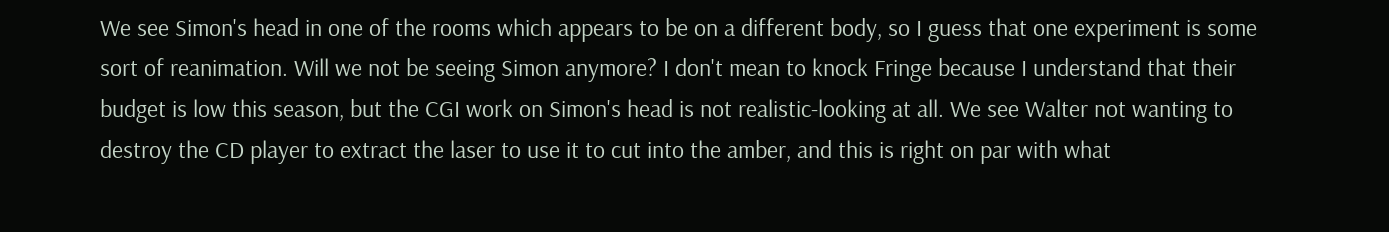We see Simon's head in one of the rooms which appears to be on a different body, so I guess that one experiment is some sort of reanimation. Will we not be seeing Simon anymore? I don't mean to knock Fringe because I understand that their budget is low this season, but the CGI work on Simon's head is not realistic-looking at all. We see Walter not wanting to destroy the CD player to extract the laser to use it to cut into the amber, and this is right on par with what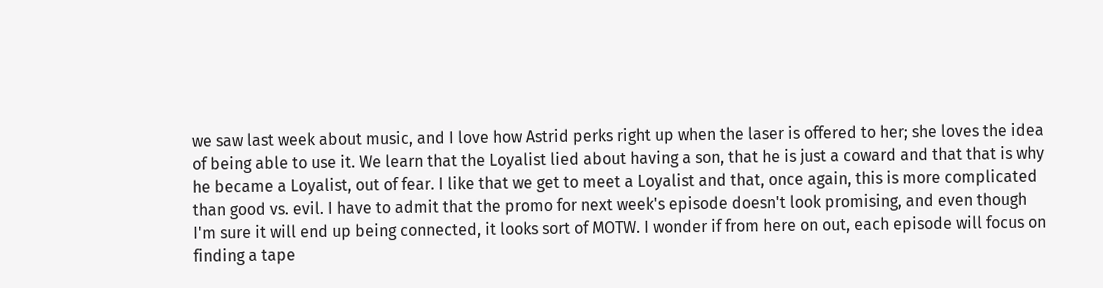we saw last week about music, and I love how Astrid perks right up when the laser is offered to her; she loves the idea of being able to use it. We learn that the Loyalist lied about having a son, that he is just a coward and that that is why he became a Loyalist, out of fear. I like that we get to meet a Loyalist and that, once again, this is more complicated than good vs. evil. I have to admit that the promo for next week's episode doesn't look promising, and even though I'm sure it will end up being connected, it looks sort of MOTW. I wonder if from here on out, each episode will focus on finding a tape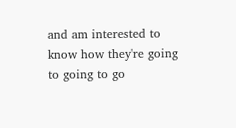and am interested to know how they're going to going to go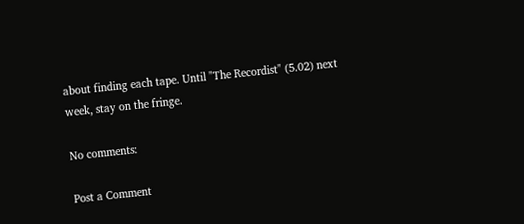about finding each tape. Until "The Recordist" (5.02) next week, stay on the fringe.

No comments:

Post a Comment